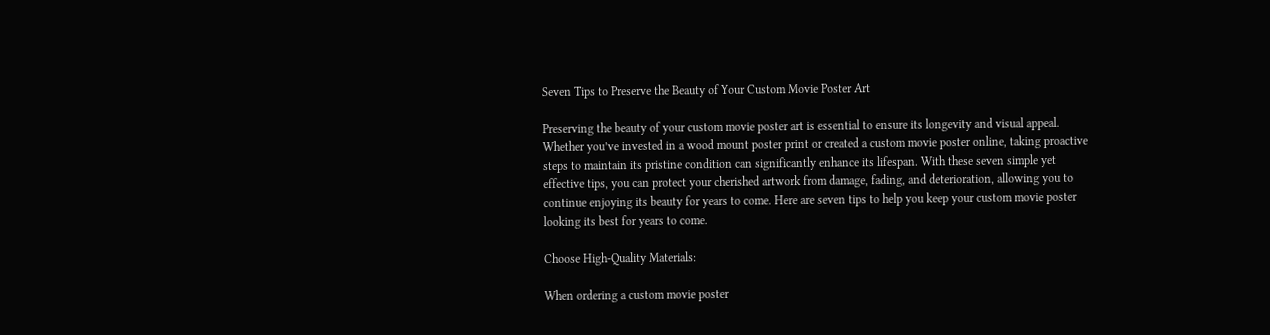Seven Tips to Preserve the Beauty of Your Custom Movie Poster Art

Preserving the beauty of your custom movie poster art is essential to ensure its longevity and visual appeal. Whether you’ve invested in a wood mount poster print or created a custom movie poster online, taking proactive steps to maintain its pristine condition can significantly enhance its lifespan. With these seven simple yet effective tips, you can protect your cherished artwork from damage, fading, and deterioration, allowing you to continue enjoying its beauty for years to come. Here are seven tips to help you keep your custom movie poster looking its best for years to come.

Choose High-Quality Materials:

When ordering a custom movie poster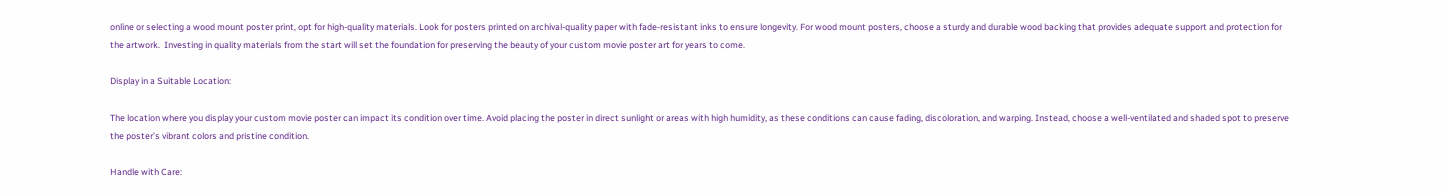online or selecting a wood mount poster print, opt for high-quality materials. Look for posters printed on archival-quality paper with fade-resistant inks to ensure longevity. For wood mount posters, choose a sturdy and durable wood backing that provides adequate support and protection for the artwork.  Investing in quality materials from the start will set the foundation for preserving the beauty of your custom movie poster art for years to come.

Display in a Suitable Location:

The location where you display your custom movie poster can impact its condition over time. Avoid placing the poster in direct sunlight or areas with high humidity, as these conditions can cause fading, discoloration, and warping. Instead, choose a well-ventilated and shaded spot to preserve the poster’s vibrant colors and pristine condition.

Handle with Care: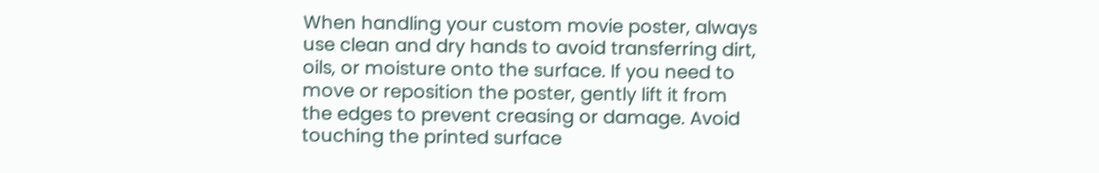When handling your custom movie poster, always use clean and dry hands to avoid transferring dirt, oils, or moisture onto the surface. If you need to move or reposition the poster, gently lift it from the edges to prevent creasing or damage. Avoid touching the printed surface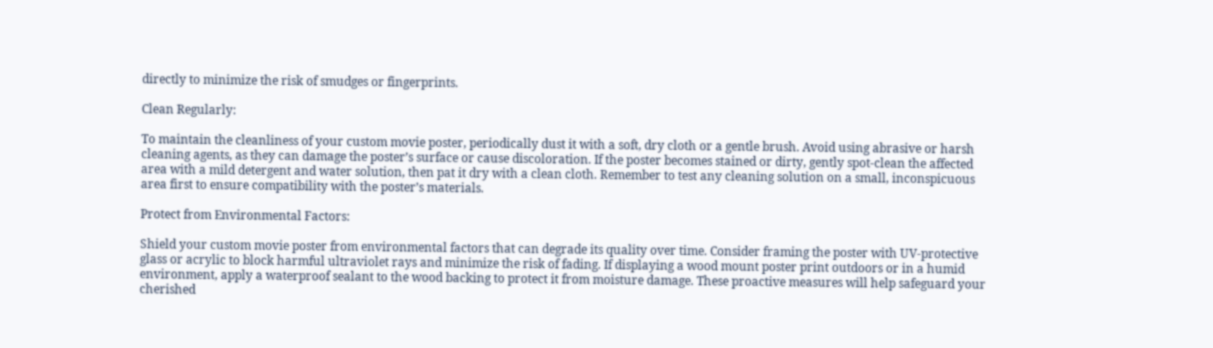directly to minimize the risk of smudges or fingerprints.

Clean Regularly:

To maintain the cleanliness of your custom movie poster, periodically dust it with a soft, dry cloth or a gentle brush. Avoid using abrasive or harsh cleaning agents, as they can damage the poster’s surface or cause discoloration. If the poster becomes stained or dirty, gently spot-clean the affected area with a mild detergent and water solution, then pat it dry with a clean cloth. Remember to test any cleaning solution on a small, inconspicuous area first to ensure compatibility with the poster’s materials.

Protect from Environmental Factors:

Shield your custom movie poster from environmental factors that can degrade its quality over time. Consider framing the poster with UV-protective glass or acrylic to block harmful ultraviolet rays and minimize the risk of fading. If displaying a wood mount poster print outdoors or in a humid environment, apply a waterproof sealant to the wood backing to protect it from moisture damage. These proactive measures will help safeguard your cherished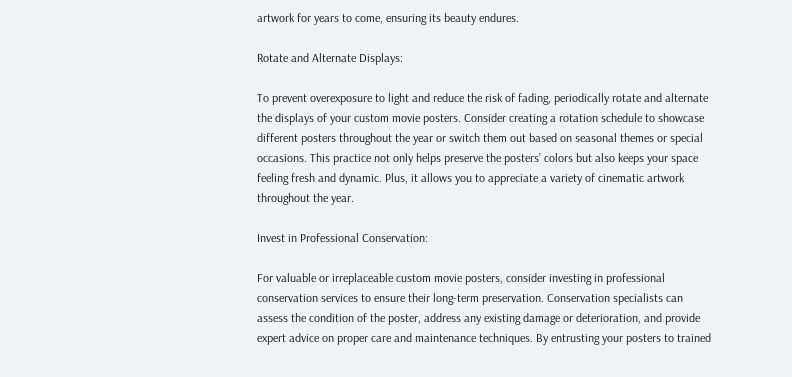artwork for years to come, ensuring its beauty endures.

Rotate and Alternate Displays:

To prevent overexposure to light and reduce the risk of fading, periodically rotate and alternate the displays of your custom movie posters. Consider creating a rotation schedule to showcase different posters throughout the year or switch them out based on seasonal themes or special occasions. This practice not only helps preserve the posters’ colors but also keeps your space feeling fresh and dynamic. Plus, it allows you to appreciate a variety of cinematic artwork throughout the year.

Invest in Professional Conservation:

For valuable or irreplaceable custom movie posters, consider investing in professional conservation services to ensure their long-term preservation. Conservation specialists can assess the condition of the poster, address any existing damage or deterioration, and provide expert advice on proper care and maintenance techniques. By entrusting your posters to trained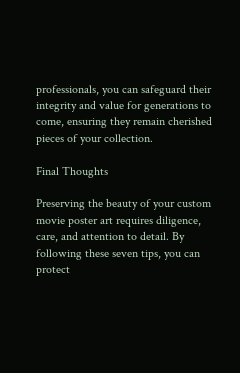professionals, you can safeguard their integrity and value for generations to come, ensuring they remain cherished pieces of your collection.

Final Thoughts

Preserving the beauty of your custom movie poster art requires diligence, care, and attention to detail. By following these seven tips, you can protect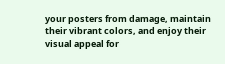your posters from damage, maintain their vibrant colors, and enjoy their visual appeal for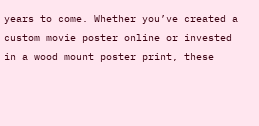years to come. Whether you’ve created a custom movie poster online or invested in a wood mount poster print, these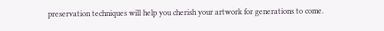preservation techniques will help you cherish your artwork for generations to come.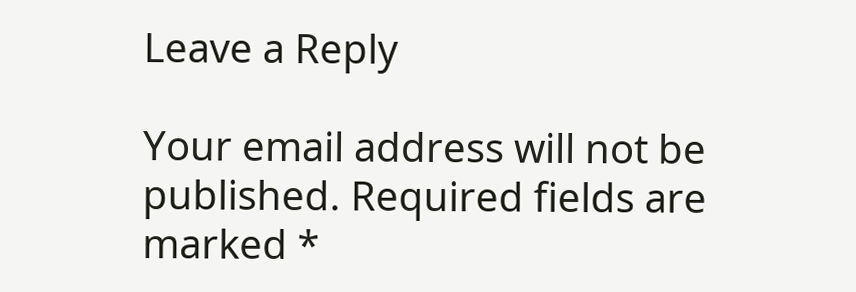Leave a Reply

Your email address will not be published. Required fields are marked *